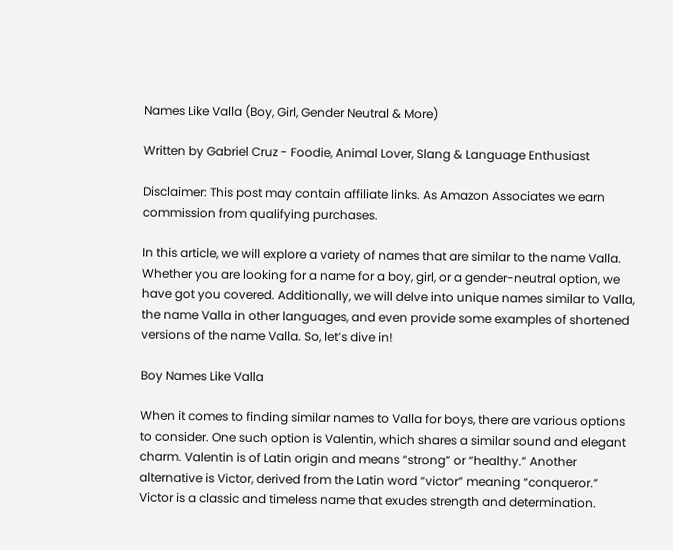Names Like Valla (Boy, Girl, Gender Neutral & More)

Written by Gabriel Cruz - Foodie, Animal Lover, Slang & Language Enthusiast

Disclaimer: This post may contain affiliate links. As Amazon Associates we earn commission from qualifying purchases.

In this article, we will explore a variety of names that are similar to the name Valla. Whether you are looking for a name for a boy, girl, or a gender-neutral option, we have got you covered. Additionally, we will delve into unique names similar to Valla, the name Valla in other languages, and even provide some examples of shortened versions of the name Valla. So, let’s dive in!

Boy Names Like Valla

When it comes to finding similar names to Valla for boys, there are various options to consider. One such option is Valentin, which shares a similar sound and elegant charm. Valentin is of Latin origin and means “strong” or “healthy.” Another alternative is Victor, derived from the Latin word “victor” meaning “conqueror.” Victor is a classic and timeless name that exudes strength and determination.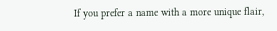If you prefer a name with a more unique flair,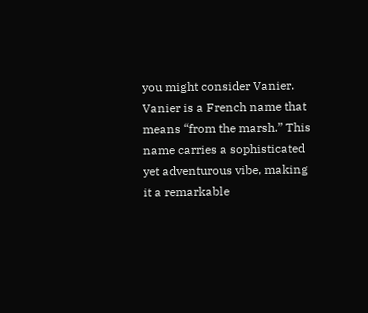you might consider Vanier. Vanier is a French name that means “from the marsh.” This name carries a sophisticated yet adventurous vibe, making it a remarkable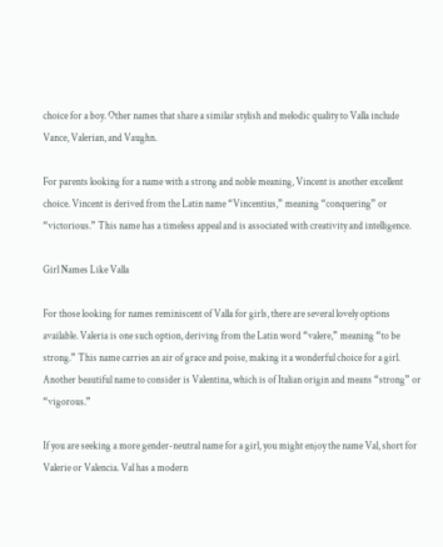choice for a boy. Other names that share a similar stylish and melodic quality to Valla include Vance, Valerian, and Vaughn.

For parents looking for a name with a strong and noble meaning, Vincent is another excellent choice. Vincent is derived from the Latin name “Vincentius,” meaning “conquering” or “victorious.” This name has a timeless appeal and is associated with creativity and intelligence.

Girl Names Like Valla

For those looking for names reminiscent of Valla for girls, there are several lovely options available. Valeria is one such option, deriving from the Latin word “valere,” meaning “to be strong.” This name carries an air of grace and poise, making it a wonderful choice for a girl. Another beautiful name to consider is Valentina, which is of Italian origin and means “strong” or “vigorous.”

If you are seeking a more gender-neutral name for a girl, you might enjoy the name Val, short for Valerie or Valencia. Val has a modern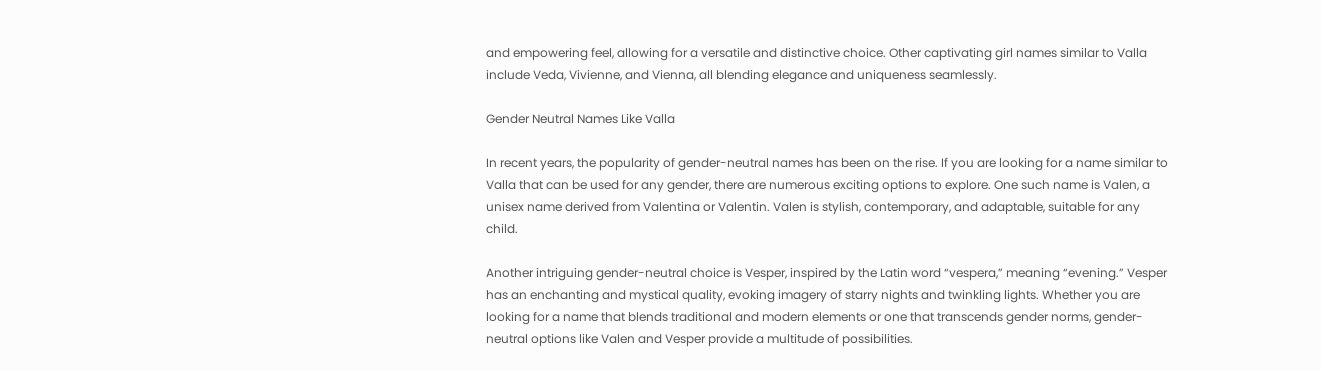and empowering feel, allowing for a versatile and distinctive choice. Other captivating girl names similar to Valla include Veda, Vivienne, and Vienna, all blending elegance and uniqueness seamlessly.

Gender Neutral Names Like Valla

In recent years, the popularity of gender-neutral names has been on the rise. If you are looking for a name similar to Valla that can be used for any gender, there are numerous exciting options to explore. One such name is Valen, a unisex name derived from Valentina or Valentin. Valen is stylish, contemporary, and adaptable, suitable for any child.

Another intriguing gender-neutral choice is Vesper, inspired by the Latin word “vespera,” meaning “evening.” Vesper has an enchanting and mystical quality, evoking imagery of starry nights and twinkling lights. Whether you are looking for a name that blends traditional and modern elements or one that transcends gender norms, gender-neutral options like Valen and Vesper provide a multitude of possibilities.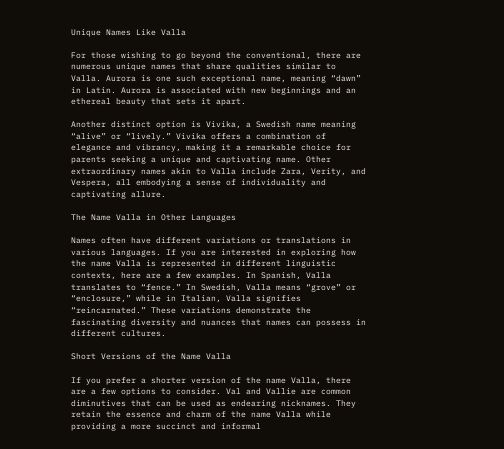Unique Names Like Valla

For those wishing to go beyond the conventional, there are numerous unique names that share qualities similar to Valla. Aurora is one such exceptional name, meaning “dawn” in Latin. Aurora is associated with new beginnings and an ethereal beauty that sets it apart.

Another distinct option is Vivika, a Swedish name meaning “alive” or “lively.” Vivika offers a combination of elegance and vibrancy, making it a remarkable choice for parents seeking a unique and captivating name. Other extraordinary names akin to Valla include Zara, Verity, and Vespera, all embodying a sense of individuality and captivating allure.

The Name Valla in Other Languages

Names often have different variations or translations in various languages. If you are interested in exploring how the name Valla is represented in different linguistic contexts, here are a few examples. In Spanish, Valla translates to “fence.” In Swedish, Valla means “grove” or “enclosure,” while in Italian, Valla signifies “reincarnated.” These variations demonstrate the fascinating diversity and nuances that names can possess in different cultures.

Short Versions of the Name Valla

If you prefer a shorter version of the name Valla, there are a few options to consider. Val and Vallie are common diminutives that can be used as endearing nicknames. They retain the essence and charm of the name Valla while providing a more succinct and informal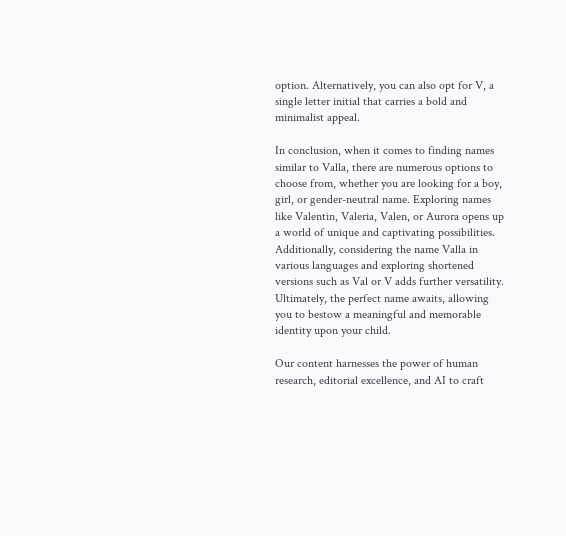option. Alternatively, you can also opt for V, a single letter initial that carries a bold and minimalist appeal.

In conclusion, when it comes to finding names similar to Valla, there are numerous options to choose from, whether you are looking for a boy, girl, or gender-neutral name. Exploring names like Valentin, Valeria, Valen, or Aurora opens up a world of unique and captivating possibilities. Additionally, considering the name Valla in various languages and exploring shortened versions such as Val or V adds further versatility. Ultimately, the perfect name awaits, allowing you to bestow a meaningful and memorable identity upon your child.

Our content harnesses the power of human research, editorial excellence, and AI to craft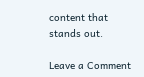content that stands out.

Leave a Comment